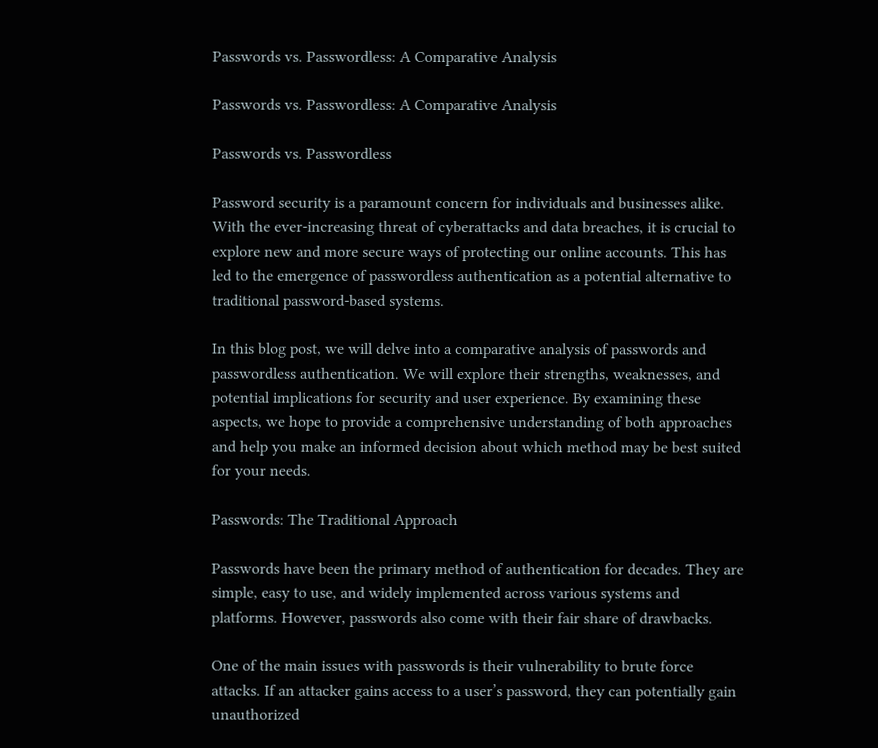Passwords vs. Passwordless: A Comparative Analysis

Passwords vs. Passwordless: A Comparative Analysis

Passwords vs. Passwordless

Password security is a paramount concern for individuals and businesses alike. With the ever-increasing threat of cyberattacks and data breaches, it is crucial to explore new and more secure ways of protecting our online accounts. This has led to the emergence of passwordless authentication as a potential alternative to traditional password-based systems.

In this blog post, we will delve into a comparative analysis of passwords and passwordless authentication. We will explore their strengths, weaknesses, and potential implications for security and user experience. By examining these aspects, we hope to provide a comprehensive understanding of both approaches and help you make an informed decision about which method may be best suited for your needs.

Passwords: The Traditional Approach

Passwords have been the primary method of authentication for decades. They are simple, easy to use, and widely implemented across various systems and platforms. However, passwords also come with their fair share of drawbacks.

One of the main issues with passwords is their vulnerability to brute force attacks. If an attacker gains access to a user’s password, they can potentially gain unauthorized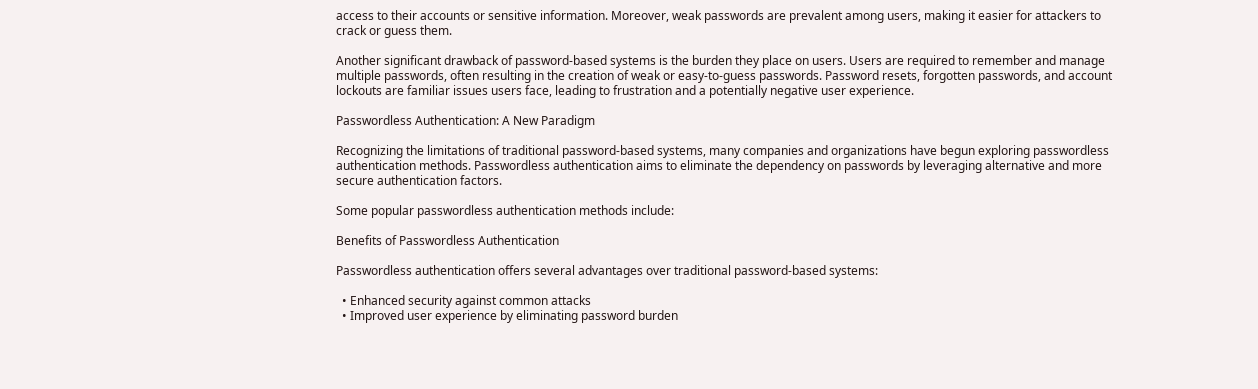access to their accounts or sensitive information. Moreover, weak passwords are prevalent among users, making it easier for attackers to crack or guess them.

Another significant drawback of password-based systems is the burden they place on users. Users are required to remember and manage multiple passwords, often resulting in the creation of weak or easy-to-guess passwords. Password resets, forgotten passwords, and account lockouts are familiar issues users face, leading to frustration and a potentially negative user experience.

Passwordless Authentication: A New Paradigm

Recognizing the limitations of traditional password-based systems, many companies and organizations have begun exploring passwordless authentication methods. Passwordless authentication aims to eliminate the dependency on passwords by leveraging alternative and more secure authentication factors.

Some popular passwordless authentication methods include:

Benefits of Passwordless Authentication

Passwordless authentication offers several advantages over traditional password-based systems:

  • Enhanced security against common attacks
  • Improved user experience by eliminating password burden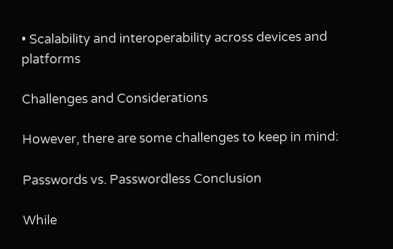• Scalability and interoperability across devices and platforms

Challenges and Considerations

However, there are some challenges to keep in mind:

Passwords vs. Passwordless Conclusion

While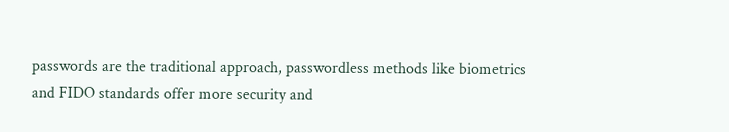passwords are the traditional approach, passwordless methods like biometrics and FIDO standards offer more security and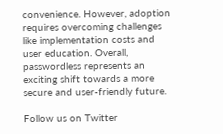convenience. However, adoption requires overcoming challenges like implementation costs and user education. Overall, passwordless represents an exciting shift towards a more secure and user-friendly future.

Follow us on Twitter